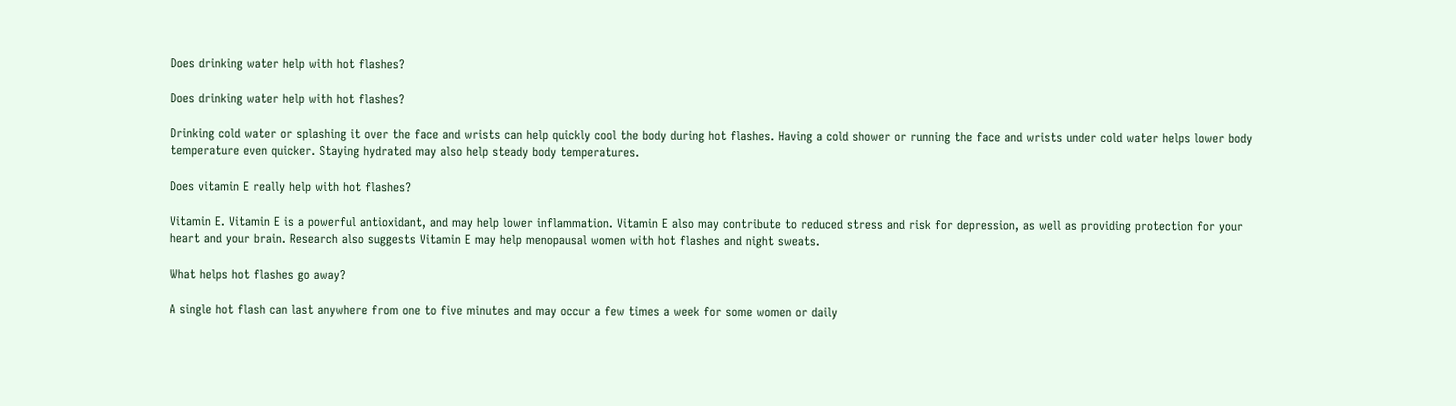Does drinking water help with hot flashes?

Does drinking water help with hot flashes?

Drinking cold water or splashing it over the face and wrists can help quickly cool the body during hot flashes. Having a cold shower or running the face and wrists under cold water helps lower body temperature even quicker. Staying hydrated may also help steady body temperatures.

Does vitamin E really help with hot flashes?

Vitamin E. Vitamin E is a powerful antioxidant, and may help lower inflammation. Vitamin E also may contribute to reduced stress and risk for depression, as well as providing protection for your heart and your brain. Research also suggests Vitamin E may help menopausal women with hot flashes and night sweats.

What helps hot flashes go away?

A single hot flash can last anywhere from one to five minutes and may occur a few times a week for some women or daily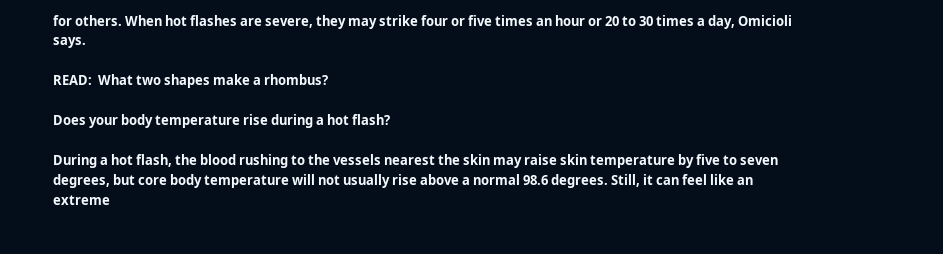for others. When hot flashes are severe, they may strike four or five times an hour or 20 to 30 times a day, Omicioli says.

READ:  What two shapes make a rhombus?

Does your body temperature rise during a hot flash?

During a hot flash, the blood rushing to the vessels nearest the skin may raise skin temperature by five to seven degrees, but core body temperature will not usually rise above a normal 98.6 degrees. Still, it can feel like an extreme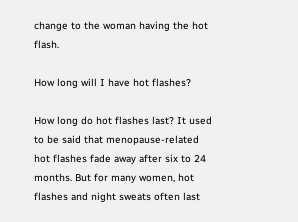change to the woman having the hot flash.

How long will I have hot flashes?

How long do hot flashes last? It used to be said that menopause-related hot flashes fade away after six to 24 months. But for many women, hot flashes and night sweats often last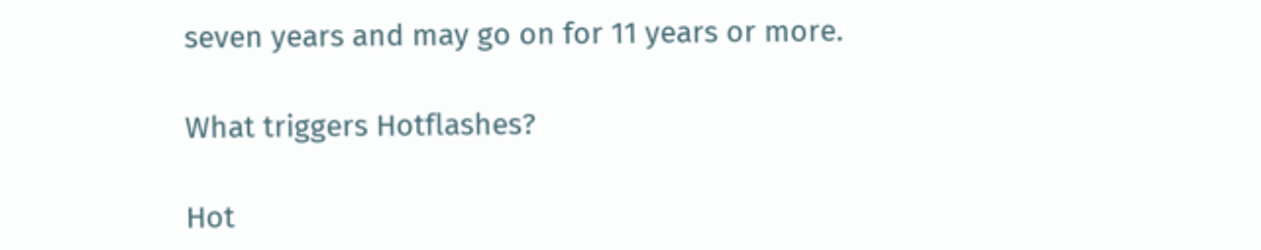seven years and may go on for 11 years or more.

What triggers Hotflashes?

Hot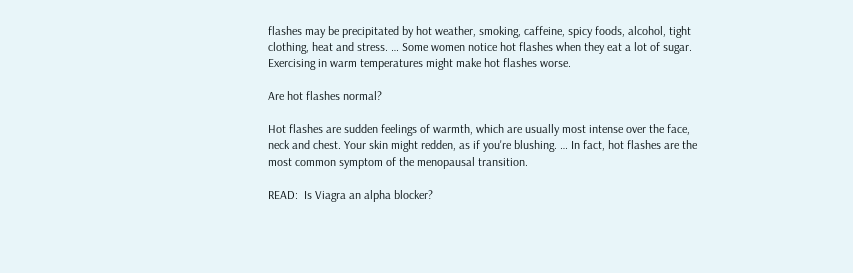flashes may be precipitated by hot weather, smoking, caffeine, spicy foods, alcohol, tight clothing, heat and stress. … Some women notice hot flashes when they eat a lot of sugar. Exercising in warm temperatures might make hot flashes worse.

Are hot flashes normal?

Hot flashes are sudden feelings of warmth, which are usually most intense over the face, neck and chest. Your skin might redden, as if you're blushing. … In fact, hot flashes are the most common symptom of the menopausal transition.

READ:  Is Viagra an alpha blocker?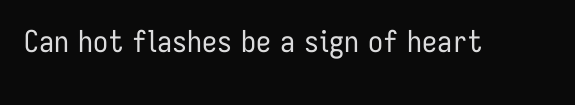Can hot flashes be a sign of heart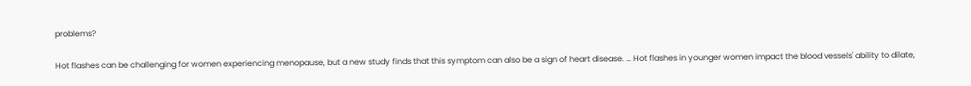problems?

Hot flashes can be challenging for women experiencing menopause, but a new study finds that this symptom can also be a sign of heart disease. … Hot flashes in younger women impact the blood vessels' ability to dilate,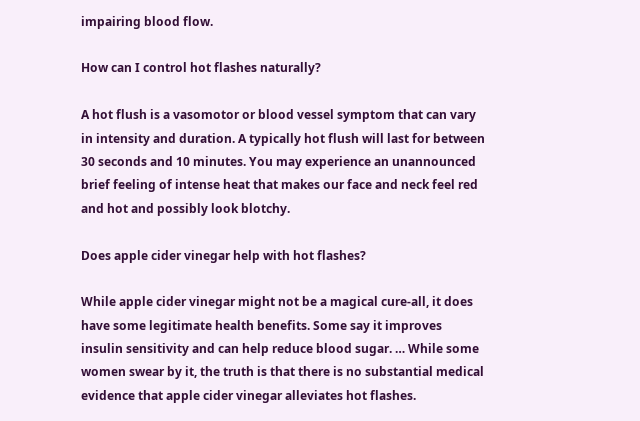impairing blood flow.

How can I control hot flashes naturally?

A hot flush is a vasomotor or blood vessel symptom that can vary in intensity and duration. A typically hot flush will last for between 30 seconds and 10 minutes. You may experience an unannounced brief feeling of intense heat that makes our face and neck feel red and hot and possibly look blotchy.

Does apple cider vinegar help with hot flashes?

While apple cider vinegar might not be a magical cure-all, it does have some legitimate health benefits. Some say it improves insulin sensitivity and can help reduce blood sugar. … While some women swear by it, the truth is that there is no substantial medical evidence that apple cider vinegar alleviates hot flashes.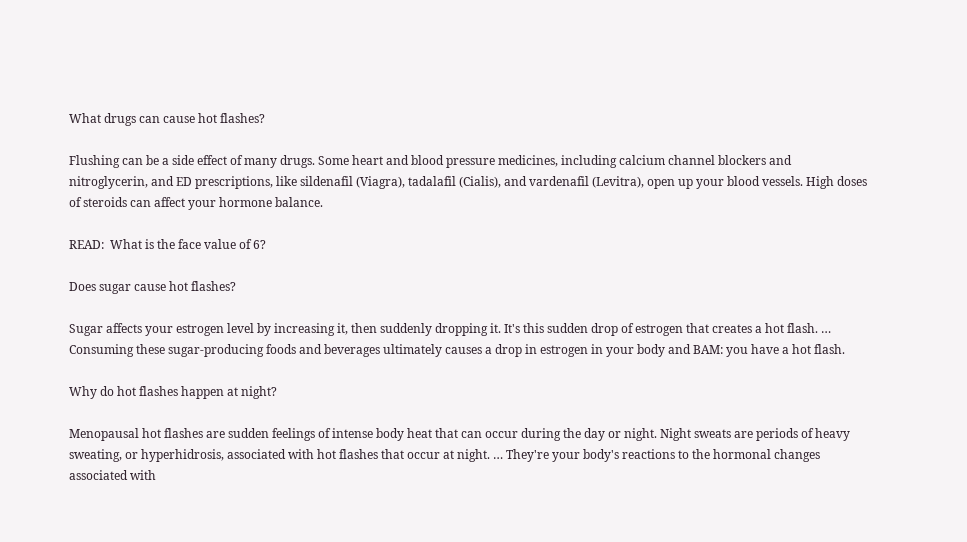What drugs can cause hot flashes?

Flushing can be a side effect of many drugs. Some heart and blood pressure medicines, including calcium channel blockers and nitroglycerin, and ED prescriptions, like sildenafil (Viagra), tadalafil (Cialis), and vardenafil (Levitra), open up your blood vessels. High doses of steroids can affect your hormone balance.

READ:  What is the face value of 6?

Does sugar cause hot flashes?

Sugar affects your estrogen level by increasing it, then suddenly dropping it. It's this sudden drop of estrogen that creates a hot flash. … Consuming these sugar-producing foods and beverages ultimately causes a drop in estrogen in your body and BAM: you have a hot flash.

Why do hot flashes happen at night?

Menopausal hot flashes are sudden feelings of intense body heat that can occur during the day or night. Night sweats are periods of heavy sweating, or hyperhidrosis, associated with hot flashes that occur at night. … They're your body's reactions to the hormonal changes associated with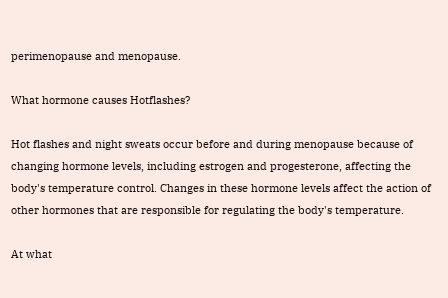perimenopause and menopause.

What hormone causes Hotflashes?

Hot flashes and night sweats occur before and during menopause because of changing hormone levels, including estrogen and progesterone, affecting the body's temperature control. Changes in these hormone levels affect the action of other hormones that are responsible for regulating the body's temperature.

At what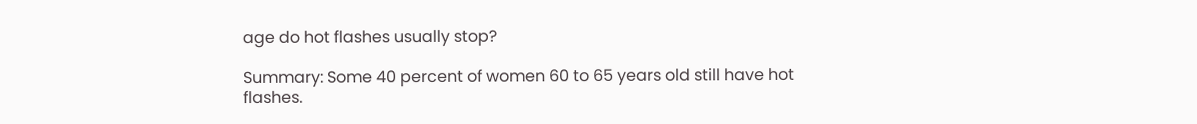age do hot flashes usually stop?

Summary: Some 40 percent of women 60 to 65 years old still have hot flashes.